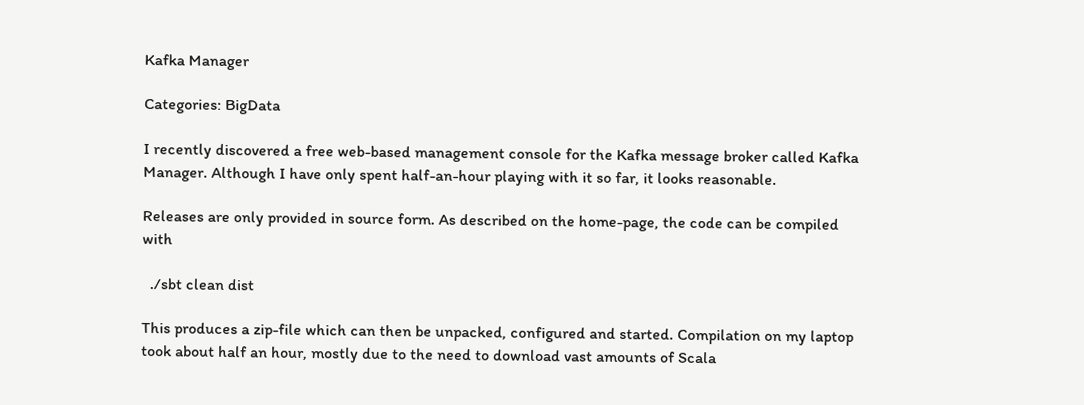Kafka Manager

Categories: BigData

I recently discovered a free web-based management console for the Kafka message broker called Kafka Manager. Although I have only spent half-an-hour playing with it so far, it looks reasonable.

Releases are only provided in source form. As described on the home-page, the code can be compiled with

  ./sbt clean dist

This produces a zip-file which can then be unpacked, configured and started. Compilation on my laptop took about half an hour, mostly due to the need to download vast amounts of Scala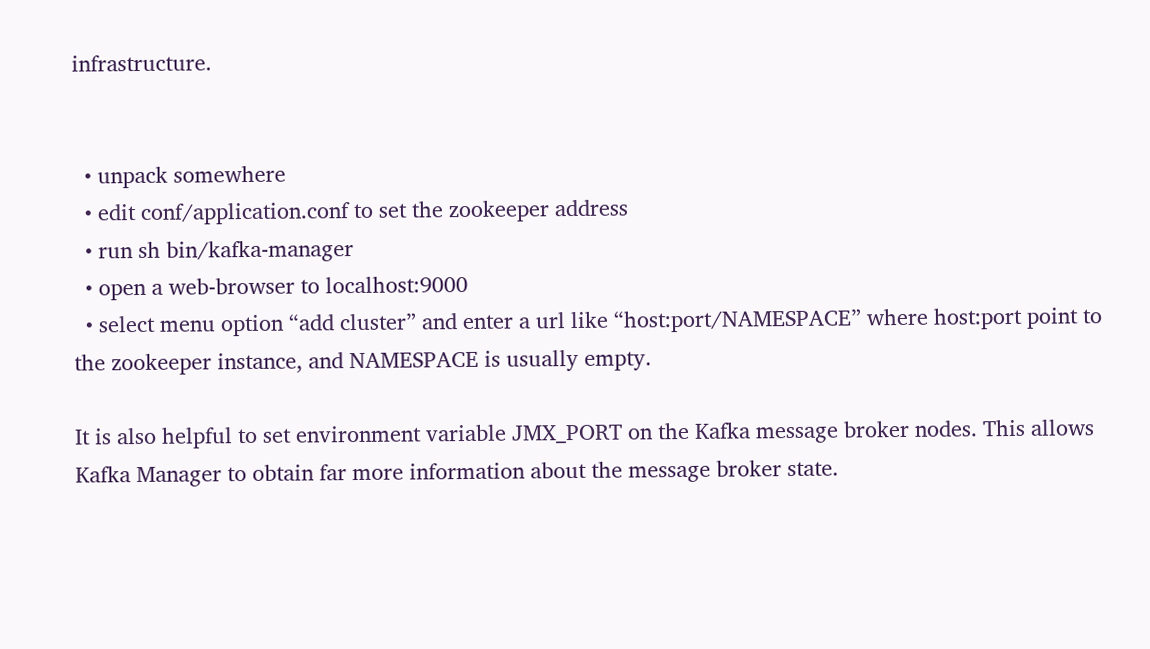infrastructure.


  • unpack somewhere
  • edit conf/application.conf to set the zookeeper address
  • run sh bin/kafka-manager
  • open a web-browser to localhost:9000
  • select menu option “add cluster” and enter a url like “host:port/NAMESPACE” where host:port point to the zookeeper instance, and NAMESPACE is usually empty.

It is also helpful to set environment variable JMX_PORT on the Kafka message broker nodes. This allows Kafka Manager to obtain far more information about the message broker state.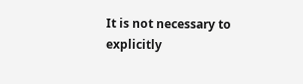It is not necessary to explicitly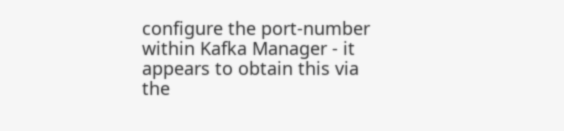configure the port-number within Kafka Manager - it appears to obtain this via the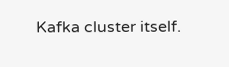Kafka cluster itself.